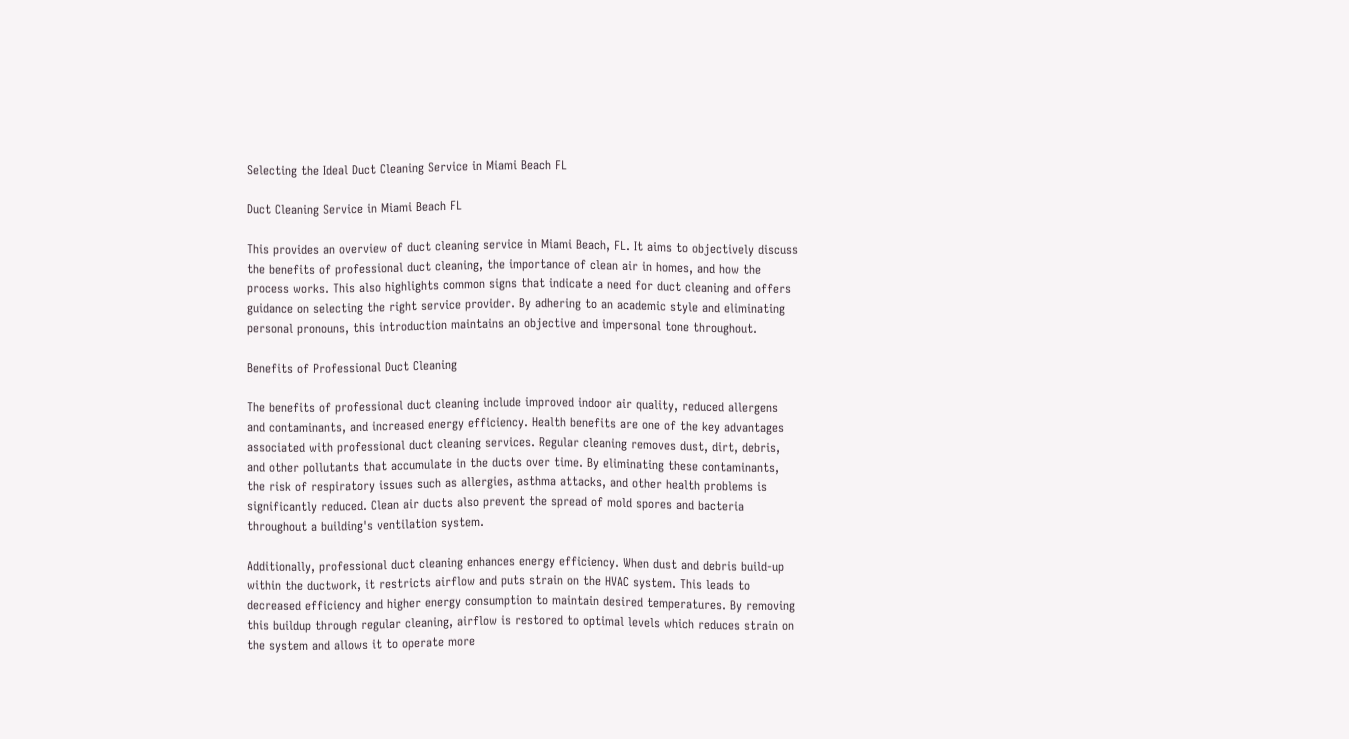Selecting the Ideal Duct Cleaning Service in Miami Beach FL

Duct Cleaning Service in Miami Beach FL

This provides an overview of duct cleaning service in Miami Beach, FL. It aims to objectively discuss the benefits of professional duct cleaning, the importance of clean air in homes, and how the process works. This also highlights common signs that indicate a need for duct cleaning and offers guidance on selecting the right service provider. By adhering to an academic style and eliminating personal pronouns, this introduction maintains an objective and impersonal tone throughout.

Benefits of Professional Duct Cleaning

The benefits of professional duct cleaning include improved indoor air quality, reduced allergens and contaminants, and increased energy efficiency. Health benefits are one of the key advantages associated with professional duct cleaning services. Regular cleaning removes dust, dirt, debris, and other pollutants that accumulate in the ducts over time. By eliminating these contaminants, the risk of respiratory issues such as allergies, asthma attacks, and other health problems is significantly reduced. Clean air ducts also prevent the spread of mold spores and bacteria throughout a building's ventilation system.

Additionally, professional duct cleaning enhances energy efficiency. When dust and debris build-up within the ductwork, it restricts airflow and puts strain on the HVAC system. This leads to decreased efficiency and higher energy consumption to maintain desired temperatures. By removing this buildup through regular cleaning, airflow is restored to optimal levels which reduces strain on the system and allows it to operate more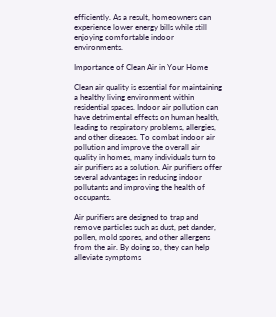efficiently. As a result, homeowners can experience lower energy bills while still enjoying comfortable indoor environments.

Importance of Clean Air in Your Home

Clean air quality is essential for maintaining a healthy living environment within residential spaces. Indoor air pollution can have detrimental effects on human health, leading to respiratory problems, allergies, and other diseases. To combat indoor air pollution and improve the overall air quality in homes, many individuals turn to air purifiers as a solution. Air purifiers offer several advantages in reducing indoor pollutants and improving the health of occupants.

Air purifiers are designed to trap and remove particles such as dust, pet dander, pollen, mold spores, and other allergens from the air. By doing so, they can help alleviate symptoms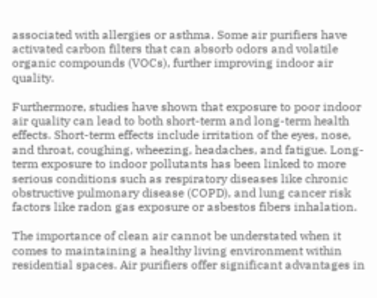associated with allergies or asthma. Some air purifiers have activated carbon filters that can absorb odors and volatile organic compounds (VOCs), further improving indoor air quality.

Furthermore, studies have shown that exposure to poor indoor air quality can lead to both short-term and long-term health effects. Short-term effects include irritation of the eyes, nose, and throat, coughing, wheezing, headaches, and fatigue. Long-term exposure to indoor pollutants has been linked to more serious conditions such as respiratory diseases like chronic obstructive pulmonary disease (COPD), and lung cancer risk factors like radon gas exposure or asbestos fibers inhalation.

The importance of clean air cannot be understated when it comes to maintaining a healthy living environment within residential spaces. Air purifiers offer significant advantages in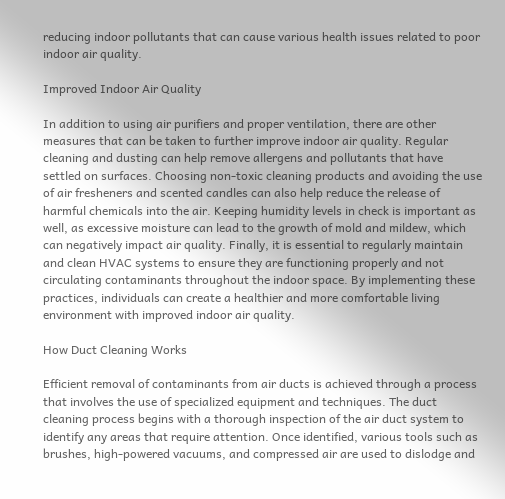reducing indoor pollutants that can cause various health issues related to poor indoor air quality.

Improved Indoor Air Quality

In addition to using air purifiers and proper ventilation, there are other measures that can be taken to further improve indoor air quality. Regular cleaning and dusting can help remove allergens and pollutants that have settled on surfaces. Choosing non-toxic cleaning products and avoiding the use of air fresheners and scented candles can also help reduce the release of harmful chemicals into the air. Keeping humidity levels in check is important as well, as excessive moisture can lead to the growth of mold and mildew, which can negatively impact air quality. Finally, it is essential to regularly maintain and clean HVAC systems to ensure they are functioning properly and not circulating contaminants throughout the indoor space. By implementing these practices, individuals can create a healthier and more comfortable living environment with improved indoor air quality.

How Duct Cleaning Works

Efficient removal of contaminants from air ducts is achieved through a process that involves the use of specialized equipment and techniques. The duct cleaning process begins with a thorough inspection of the air duct system to identify any areas that require attention. Once identified, various tools such as brushes, high-powered vacuums, and compressed air are used to dislodge and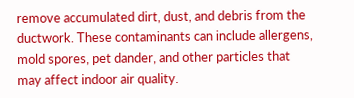remove accumulated dirt, dust, and debris from the ductwork. These contaminants can include allergens, mold spores, pet dander, and other particles that may affect indoor air quality.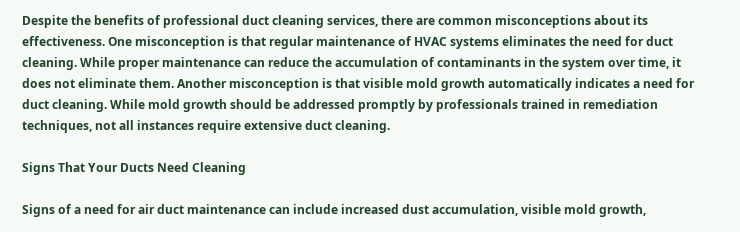Despite the benefits of professional duct cleaning services, there are common misconceptions about its effectiveness. One misconception is that regular maintenance of HVAC systems eliminates the need for duct cleaning. While proper maintenance can reduce the accumulation of contaminants in the system over time, it does not eliminate them. Another misconception is that visible mold growth automatically indicates a need for duct cleaning. While mold growth should be addressed promptly by professionals trained in remediation techniques, not all instances require extensive duct cleaning.

Signs That Your Ducts Need Cleaning

Signs of a need for air duct maintenance can include increased dust accumulation, visible mold growth,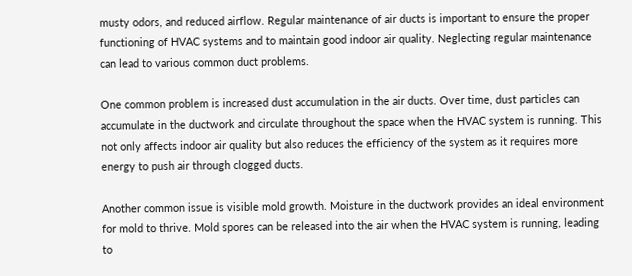musty odors, and reduced airflow. Regular maintenance of air ducts is important to ensure the proper functioning of HVAC systems and to maintain good indoor air quality. Neglecting regular maintenance can lead to various common duct problems.

One common problem is increased dust accumulation in the air ducts. Over time, dust particles can accumulate in the ductwork and circulate throughout the space when the HVAC system is running. This not only affects indoor air quality but also reduces the efficiency of the system as it requires more energy to push air through clogged ducts.

Another common issue is visible mold growth. Moisture in the ductwork provides an ideal environment for mold to thrive. Mold spores can be released into the air when the HVAC system is running, leading to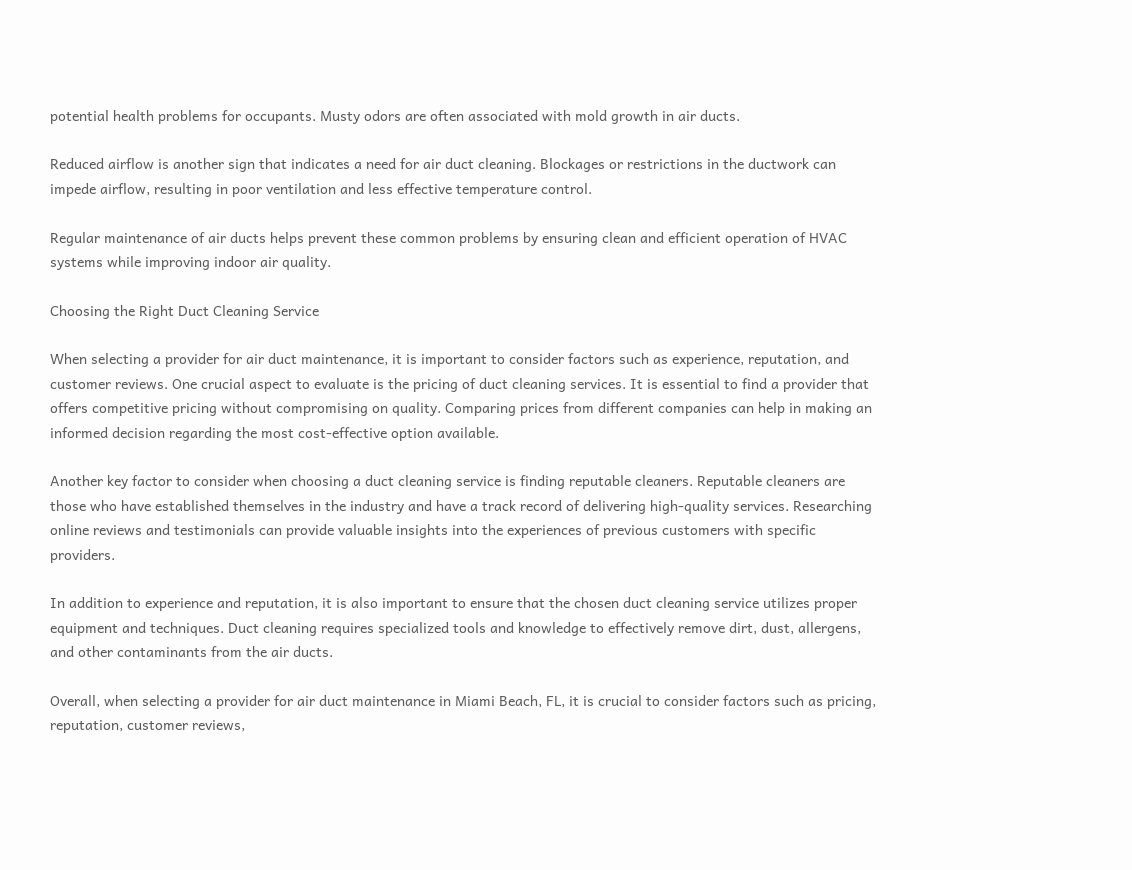potential health problems for occupants. Musty odors are often associated with mold growth in air ducts.

Reduced airflow is another sign that indicates a need for air duct cleaning. Blockages or restrictions in the ductwork can impede airflow, resulting in poor ventilation and less effective temperature control.

Regular maintenance of air ducts helps prevent these common problems by ensuring clean and efficient operation of HVAC systems while improving indoor air quality.

Choosing the Right Duct Cleaning Service

When selecting a provider for air duct maintenance, it is important to consider factors such as experience, reputation, and customer reviews. One crucial aspect to evaluate is the pricing of duct cleaning services. It is essential to find a provider that offers competitive pricing without compromising on quality. Comparing prices from different companies can help in making an informed decision regarding the most cost-effective option available.

Another key factor to consider when choosing a duct cleaning service is finding reputable cleaners. Reputable cleaners are those who have established themselves in the industry and have a track record of delivering high-quality services. Researching online reviews and testimonials can provide valuable insights into the experiences of previous customers with specific providers.

In addition to experience and reputation, it is also important to ensure that the chosen duct cleaning service utilizes proper equipment and techniques. Duct cleaning requires specialized tools and knowledge to effectively remove dirt, dust, allergens, and other contaminants from the air ducts.

Overall, when selecting a provider for air duct maintenance in Miami Beach, FL, it is crucial to consider factors such as pricing, reputation, customer reviews,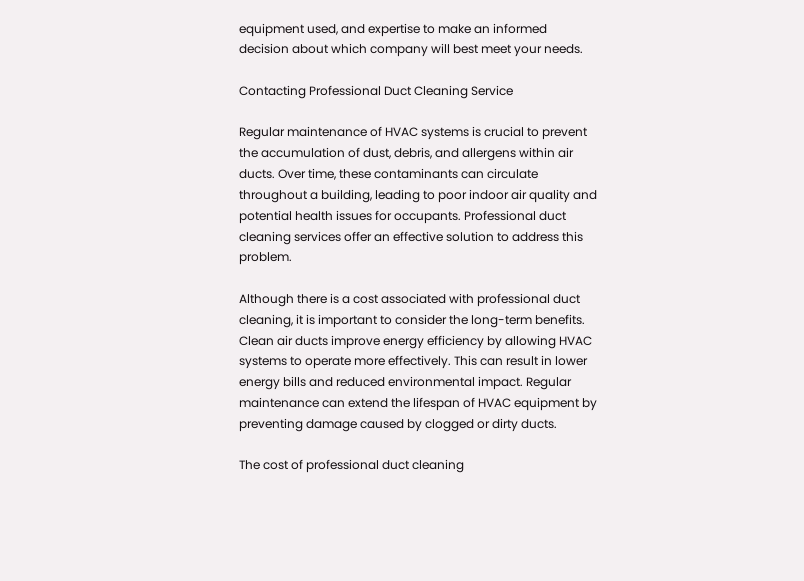equipment used, and expertise to make an informed decision about which company will best meet your needs.

Contacting Professional Duct Cleaning Service

Regular maintenance of HVAC systems is crucial to prevent the accumulation of dust, debris, and allergens within air ducts. Over time, these contaminants can circulate throughout a building, leading to poor indoor air quality and potential health issues for occupants. Professional duct cleaning services offer an effective solution to address this problem.

Although there is a cost associated with professional duct cleaning, it is important to consider the long-term benefits. Clean air ducts improve energy efficiency by allowing HVAC systems to operate more effectively. This can result in lower energy bills and reduced environmental impact. Regular maintenance can extend the lifespan of HVAC equipment by preventing damage caused by clogged or dirty ducts.

The cost of professional duct cleaning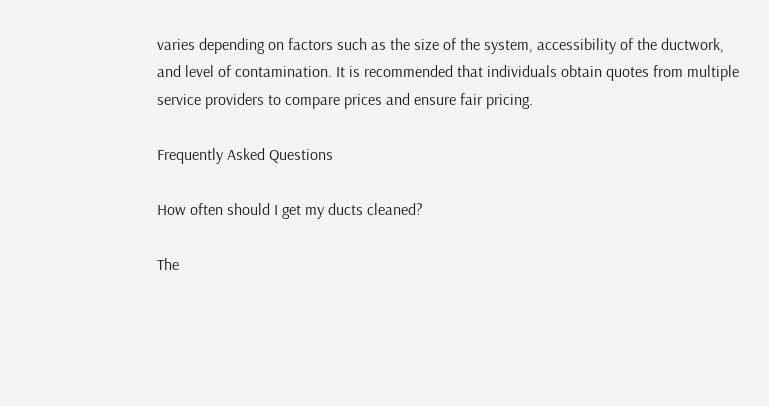varies depending on factors such as the size of the system, accessibility of the ductwork, and level of contamination. It is recommended that individuals obtain quotes from multiple service providers to compare prices and ensure fair pricing.

Frequently Asked Questions

How often should I get my ducts cleaned?

The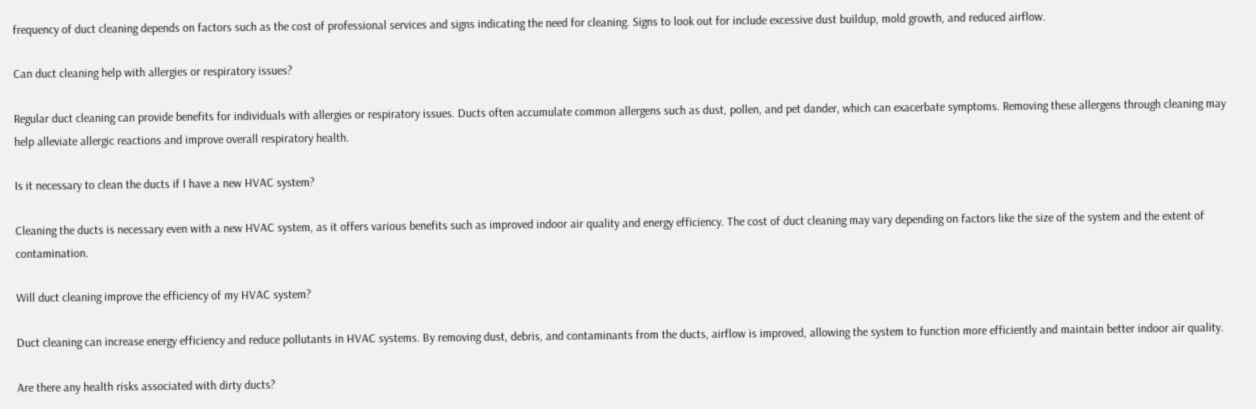frequency of duct cleaning depends on factors such as the cost of professional services and signs indicating the need for cleaning. Signs to look out for include excessive dust buildup, mold growth, and reduced airflow.

Can duct cleaning help with allergies or respiratory issues?

Regular duct cleaning can provide benefits for individuals with allergies or respiratory issues. Ducts often accumulate common allergens such as dust, pollen, and pet dander, which can exacerbate symptoms. Removing these allergens through cleaning may help alleviate allergic reactions and improve overall respiratory health.

Is it necessary to clean the ducts if I have a new HVAC system?

Cleaning the ducts is necessary even with a new HVAC system, as it offers various benefits such as improved indoor air quality and energy efficiency. The cost of duct cleaning may vary depending on factors like the size of the system and the extent of contamination.

Will duct cleaning improve the efficiency of my HVAC system?

Duct cleaning can increase energy efficiency and reduce pollutants in HVAC systems. By removing dust, debris, and contaminants from the ducts, airflow is improved, allowing the system to function more efficiently and maintain better indoor air quality.

Are there any health risks associated with dirty ducts?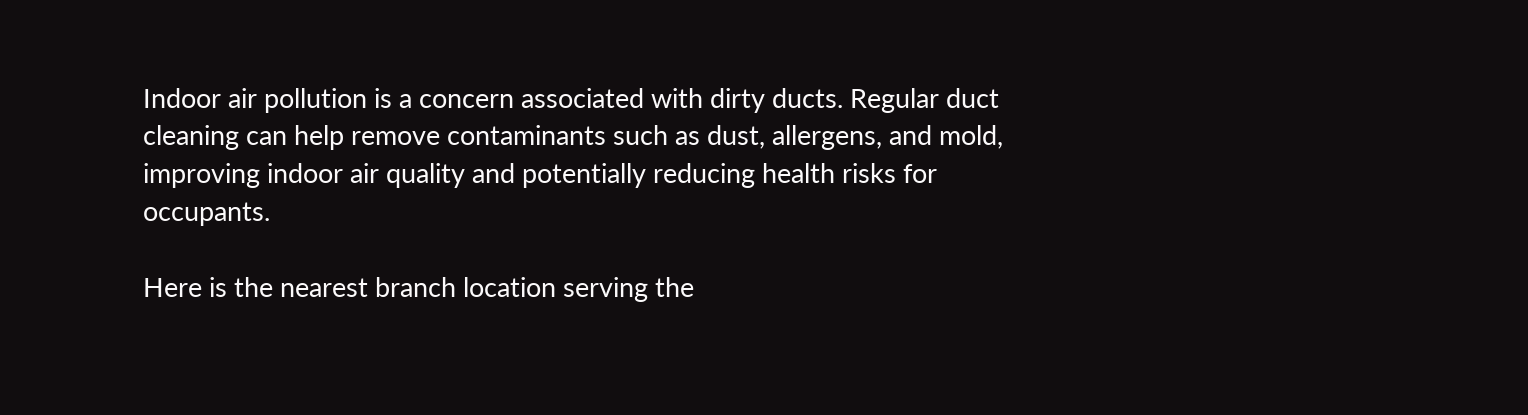Indoor air pollution is a concern associated with dirty ducts. Regular duct cleaning can help remove contaminants such as dust, allergens, and mold, improving indoor air quality and potentially reducing health risks for occupants.

Here is the nearest branch location serving the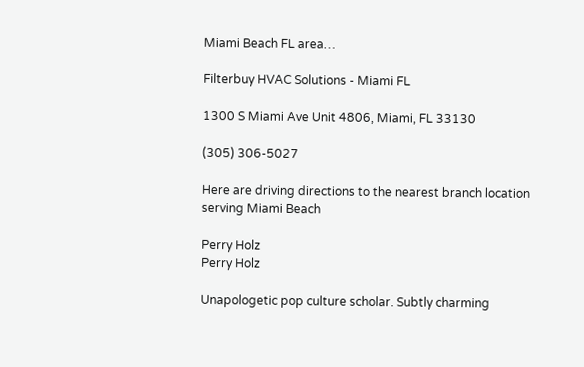Miami Beach FL area…

Filterbuy HVAC Solutions - Miami FL

1300 S Miami Ave Unit 4806, Miami, FL 33130

(305) 306-5027

Here are driving directions to the nearest branch location serving Miami Beach

Perry Holz
Perry Holz

Unapologetic pop culture scholar. Subtly charming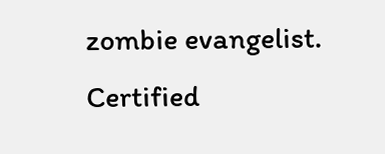zombie evangelist. Certified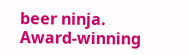beer ninja. Award-winning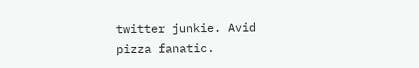twitter junkie. Avid pizza fanatic.